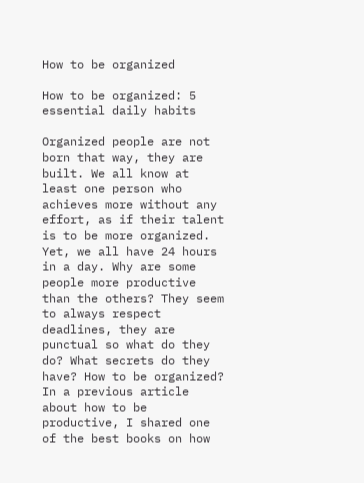How to be organized

How to be organized: 5 essential daily habits

Organized people are not born that way, they are built. We all know at least one person who achieves more without any effort, as if their talent is to be more organized. Yet, we all have 24 hours in a day. Why are some people more productive than the others? They seem to always respect deadlines, they are punctual so what do they do? What secrets do they have? How to be organized? In a previous article about how to be productive, I shared one of the best books on how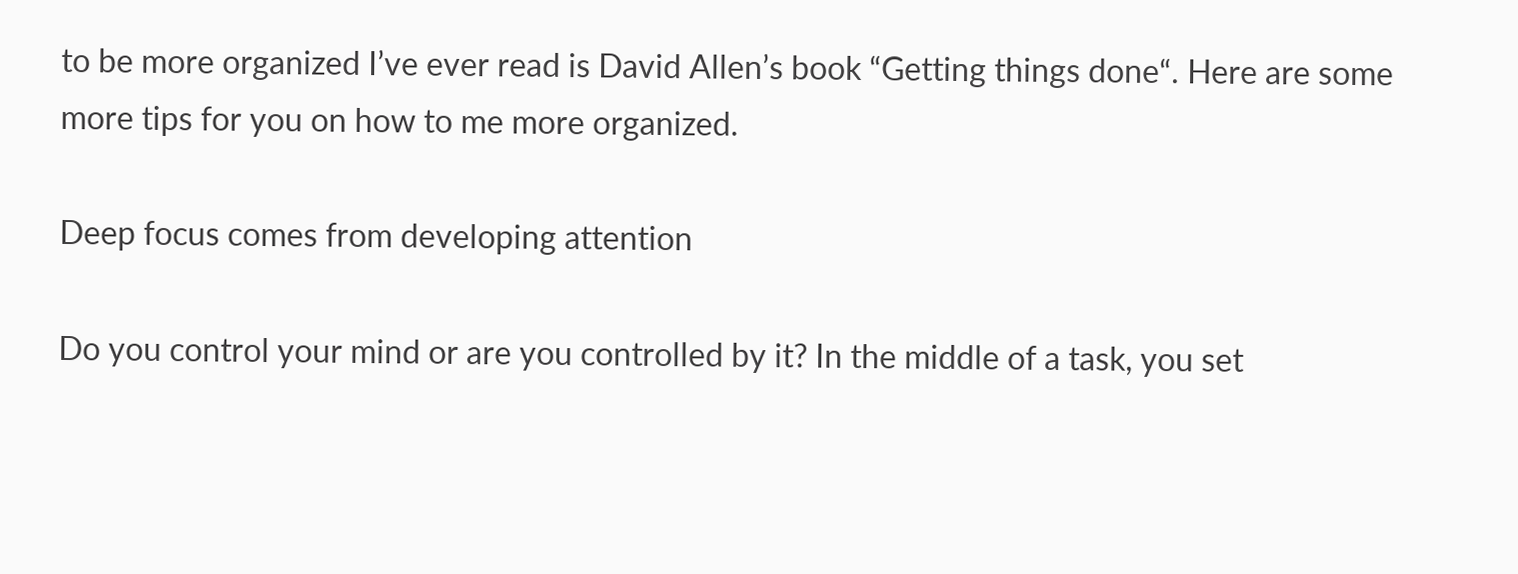to be more organized I’ve ever read is David Allen’s book “Getting things done“. Here are some more tips for you on how to me more organized.

Deep focus comes from developing attention

Do you control your mind or are you controlled by it? In the middle of a task, you set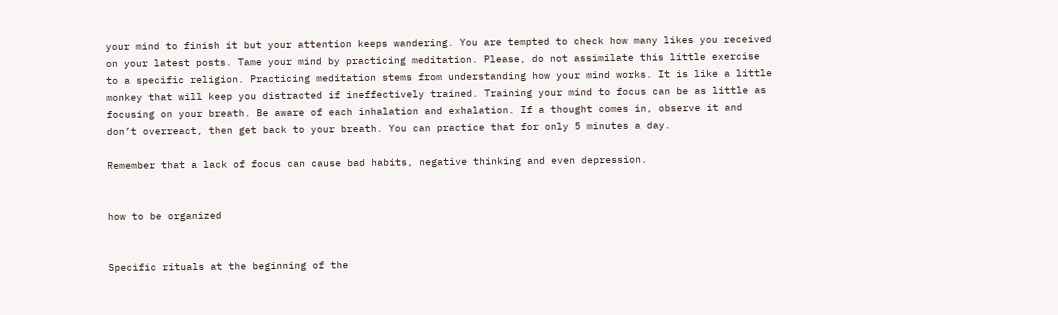your mind to finish it but your attention keeps wandering. You are tempted to check how many likes you received on your latest posts. Tame your mind by practicing meditation. Please, do not assimilate this little exercise to a specific religion. Practicing meditation stems from understanding how your mind works. It is like a little monkey that will keep you distracted if ineffectively trained. Training your mind to focus can be as little as focusing on your breath. Be aware of each inhalation and exhalation. If a thought comes in, observe it and don’t overreact, then get back to your breath. You can practice that for only 5 minutes a day.

Remember that a lack of focus can cause bad habits, negative thinking and even depression.


how to be organized


Specific rituals at the beginning of the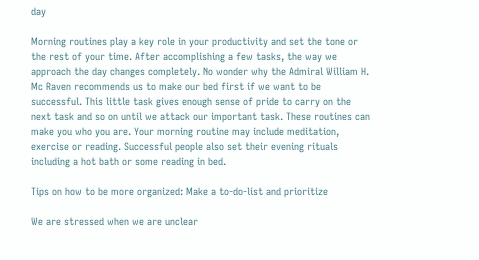day

Morning routines play a key role in your productivity and set the tone or the rest of your time. After accomplishing a few tasks, the way we approach the day changes completely. No wonder why the Admiral William H. Mc Raven recommends us to make our bed first if we want to be successful. This little task gives enough sense of pride to carry on the next task and so on until we attack our important task. These routines can make you who you are. Your morning routine may include meditation, exercise or reading. Successful people also set their evening rituals including a hot bath or some reading in bed.

Tips on how to be more organized: Make a to-do-list and prioritize

We are stressed when we are unclear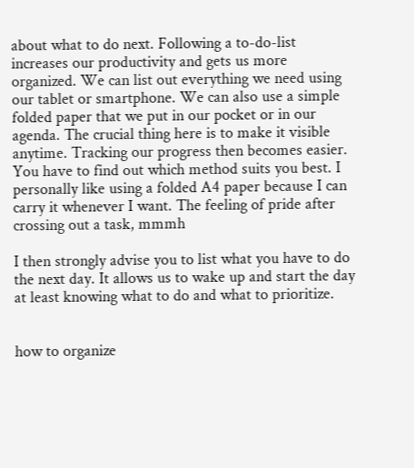about what to do next. Following a to-do-list increases our productivity and gets us more organized. We can list out everything we need using our tablet or smartphone. We can also use a simple folded paper that we put in our pocket or in our agenda. The crucial thing here is to make it visible anytime. Tracking our progress then becomes easier. You have to find out which method suits you best. I personally like using a folded A4 paper because I can carry it whenever I want. The feeling of pride after crossing out a task, mmmh

I then strongly advise you to list what you have to do the next day. It allows us to wake up and start the day at least knowing what to do and what to prioritize.


how to organize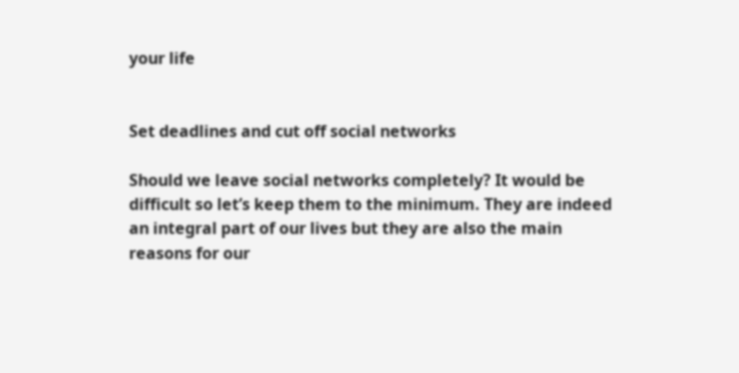your life


Set deadlines and cut off social networks

Should we leave social networks completely? It would be difficult so let’s keep them to the minimum. They are indeed an integral part of our lives but they are also the main reasons for our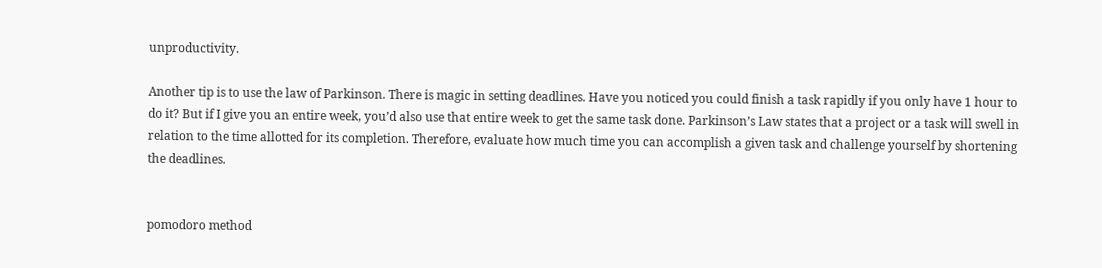unproductivity.

Another tip is to use the law of Parkinson. There is magic in setting deadlines. Have you noticed you could finish a task rapidly if you only have 1 hour to do it? But if I give you an entire week, you’d also use that entire week to get the same task done. Parkinson’s Law states that a project or a task will swell in relation to the time allotted for its completion. Therefore, evaluate how much time you can accomplish a given task and challenge yourself by shortening the deadlines.


pomodoro method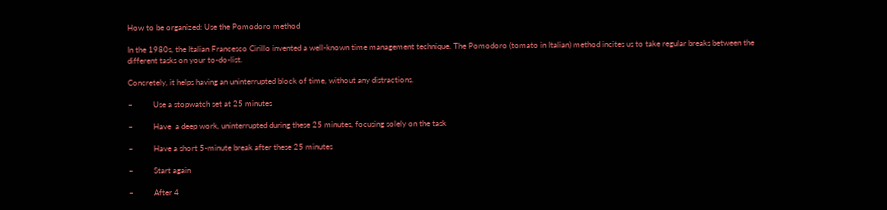How to be organized: Use the Pomodoro method

In the 1980s, the Italian Francesco Cirillo invented a well-known time management technique. The Pomodoro (tomato in Italian) method incites us to take regular breaks between the different tasks on your to-do-list.

Concretely, it helps having an uninterrupted block of time, without any distractions.

–          Use a stopwatch set at 25 minutes

–          Have  a deep work, uninterrupted during these 25 minutes, focusing solely on the task

–          Have a short 5-minute break after these 25 minutes

–          Start again

–          After 4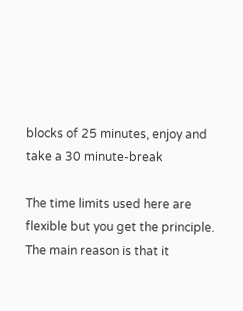blocks of 25 minutes, enjoy and take a 30 minute-break

The time limits used here are flexible but you get the principle. The main reason is that it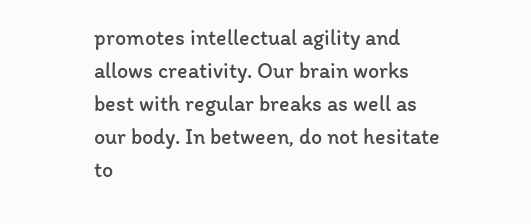promotes intellectual agility and allows creativity. Our brain works best with regular breaks as well as our body. In between, do not hesitate to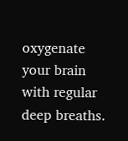oxygenate your brain with regular deep breaths.